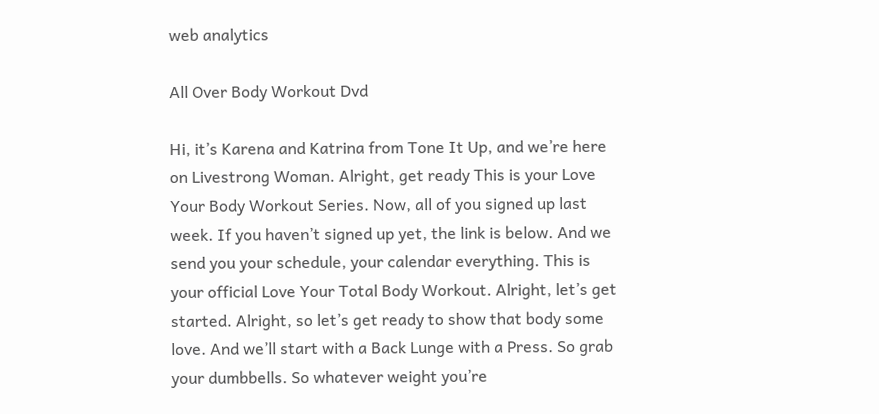web analytics

All Over Body Workout Dvd

Hi, it’s Karena and Katrina from Tone It Up, and we’re here on Livestrong Woman. Alright, get ready This is your Love Your Body Workout Series. Now, all of you signed up last week. If you haven’t signed up yet, the link is below. And we send you your schedule, your calendar everything. This is your official Love Your Total Body Workout. Alright, let’s get started. Alright, so let’s get ready to show that body some love. And we’ll start with a Back Lunge with a Press. So grab your dumbbells. So whatever weight you’re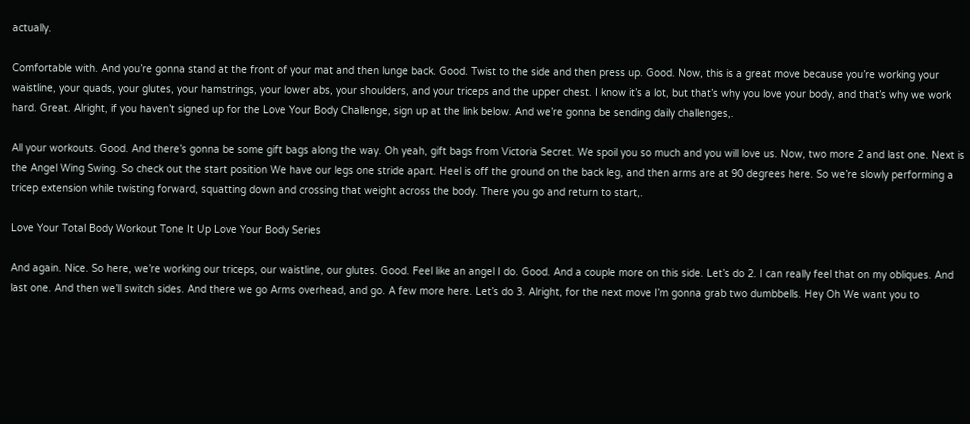actually.

Comfortable with. And you’re gonna stand at the front of your mat and then lunge back. Good. Twist to the side and then press up. Good. Now, this is a great move because you’re working your waistline, your quads, your glutes, your hamstrings, your lower abs, your shoulders, and your triceps and the upper chest. I know it’s a lot, but that’s why you love your body, and that’s why we work hard. Great. Alright, if you haven’t signed up for the Love Your Body Challenge, sign up at the link below. And we’re gonna be sending daily challenges,.

All your workouts. Good. And there’s gonna be some gift bags along the way. Oh yeah, gift bags from Victoria Secret. We spoil you so much and you will love us. Now, two more 2 and last one. Next is the Angel Wing Swing. So check out the start position We have our legs one stride apart. Heel is off the ground on the back leg, and then arms are at 90 degrees here. So we’re slowly performing a tricep extension while twisting forward, squatting down and crossing that weight across the body. There you go and return to start,.

Love Your Total Body Workout Tone It Up Love Your Body Series

And again. Nice. So here, we’re working our triceps, our waistline, our glutes. Good. Feel like an angel I do. Good. And a couple more on this side. Let’s do 2. I can really feel that on my obliques. And last one. And then we’ll switch sides. And there we go Arms overhead, and go. A few more here. Let’s do 3. Alright, for the next move I’m gonna grab two dumbbells. Hey Oh We want you to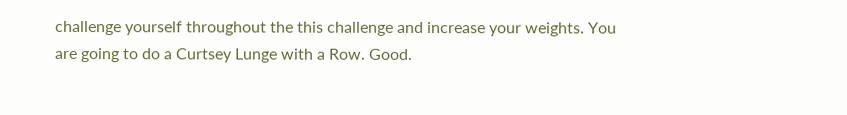challenge yourself throughout the this challenge and increase your weights. You are going to do a Curtsey Lunge with a Row. Good.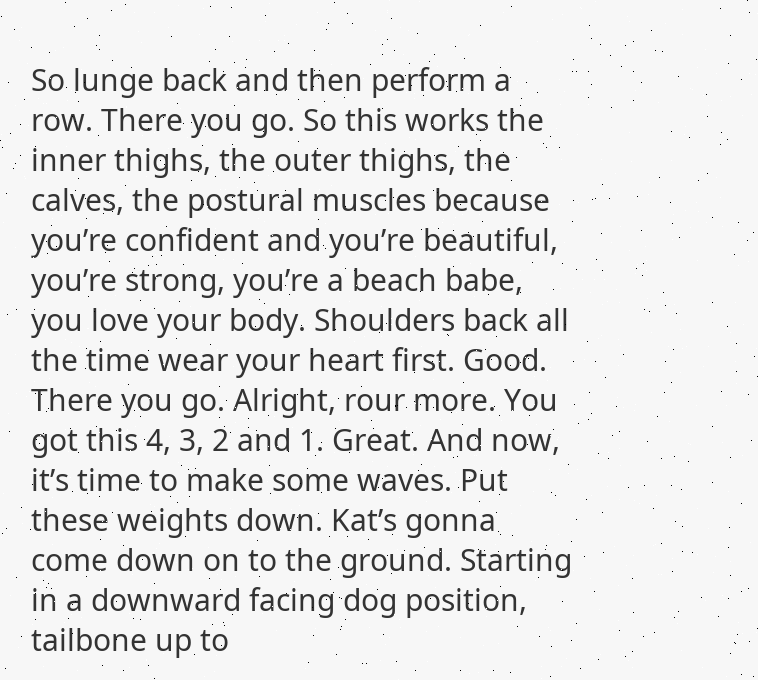So lunge back and then perform a row. There you go. So this works the inner thighs, the outer thighs, the calves, the postural muscles because you’re confident and you’re beautiful, you’re strong, you’re a beach babe, you love your body. Shoulders back all the time wear your heart first. Good. There you go. Alright, rour more. You got this 4, 3, 2 and 1. Great. And now, it’s time to make some waves. Put these weights down. Kat’s gonna come down on to the ground. Starting in a downward facing dog position, tailbone up to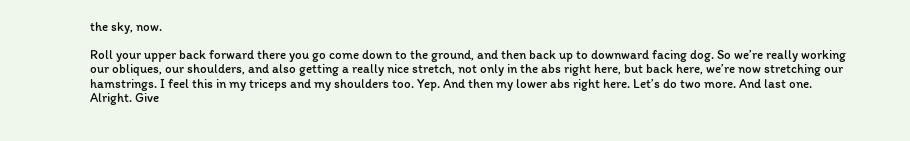the sky, now.

Roll your upper back forward there you go come down to the ground, and then back up to downward facing dog. So we’re really working our obliques, our shoulders, and also getting a really nice stretch, not only in the abs right here, but back here, we’re now stretching our hamstrings. I feel this in my triceps and my shoulders too. Yep. And then my lower abs right here. Let’s do two more. And last one. Alright. Give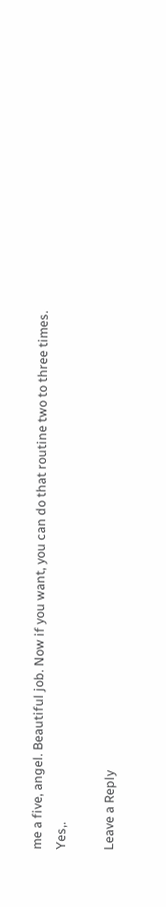me a five, angel. Beautiful job. Now if you want, you can do that routine two to three times. Yes,.

Leave a Reply